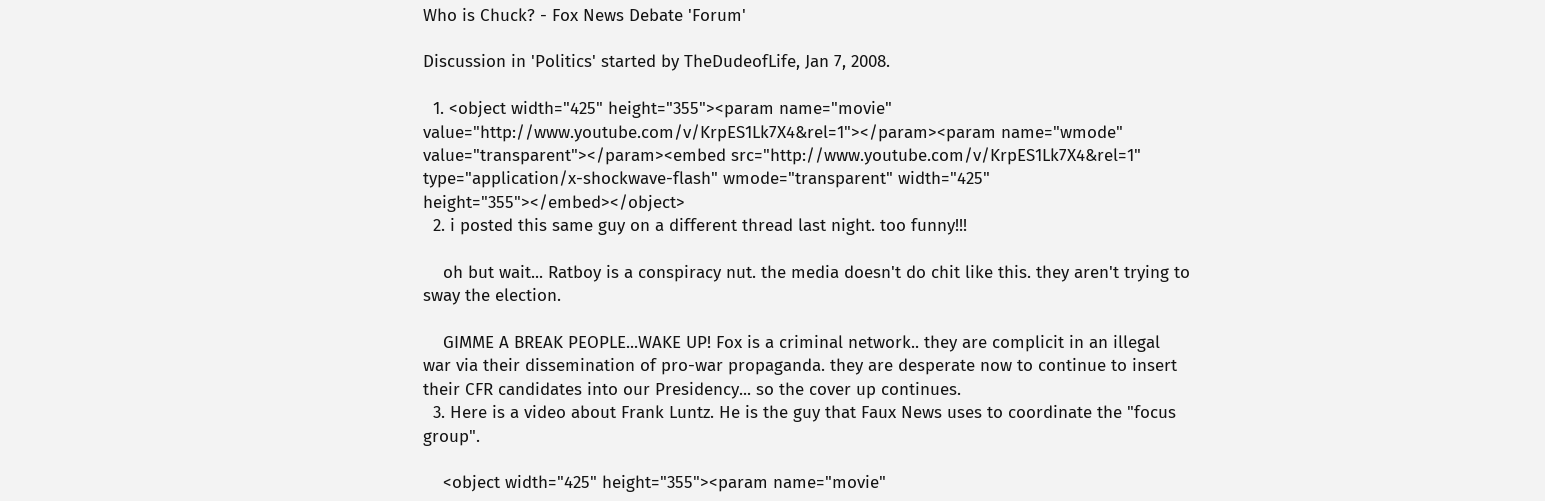Who is Chuck? - Fox News Debate 'Forum'

Discussion in 'Politics' started by TheDudeofLife, Jan 7, 2008.

  1. <object width="425" height="355"><param name="movie" value="http://www.youtube.com/v/KrpES1Lk7X4&rel=1"></param><param name="wmode" value="transparent"></param><embed src="http://www.youtube.com/v/KrpES1Lk7X4&rel=1" type="application/x-shockwave-flash" wmode="transparent" width="425" height="355"></embed></object>
  2. i posted this same guy on a different thread last night. too funny!!!

    oh but wait... Ratboy is a conspiracy nut. the media doesn't do chit like this. they aren't trying to sway the election.

    GIMME A BREAK PEOPLE...WAKE UP! Fox is a criminal network.. they are complicit in an illegal war via their dissemination of pro-war propaganda. they are desperate now to continue to insert their CFR candidates into our Presidency... so the cover up continues.
  3. Here is a video about Frank Luntz. He is the guy that Faux News uses to coordinate the "focus group".

    <object width="425" height="355"><param name="movie"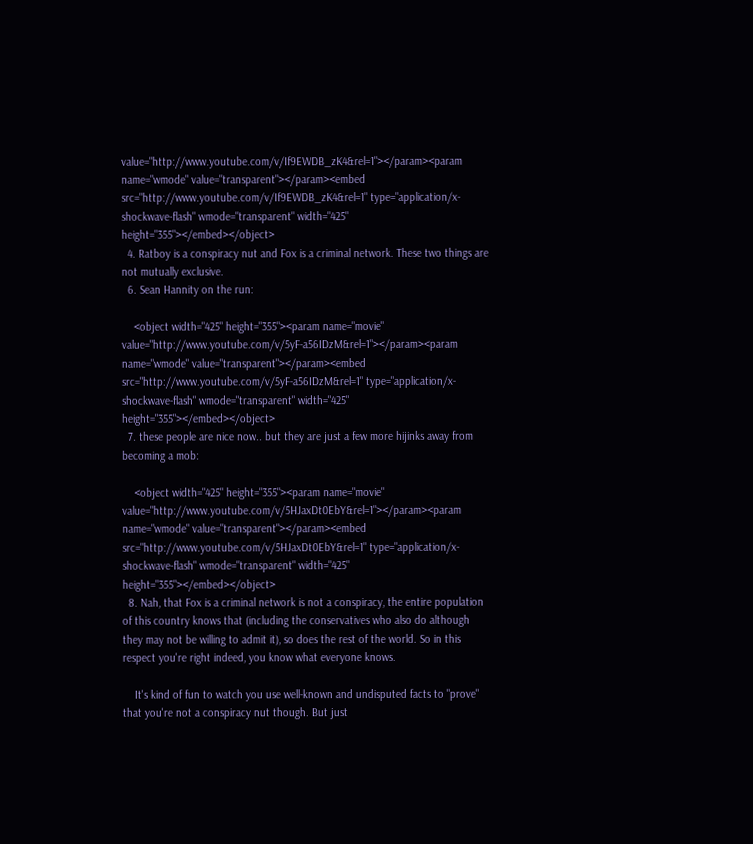value="http://www.youtube.com/v/If9EWDB_zK4&rel=1"></param><param name="wmode" value="transparent"></param><embed src="http://www.youtube.com/v/If9EWDB_zK4&rel=1" type="application/x-shockwave-flash" wmode="transparent" width="425" height="355"></embed></object>
  4. Ratboy is a conspiracy nut and Fox is a criminal network. These two things are not mutually exclusive.
  6. Sean Hannity on the run:

    <object width="425" height="355"><param name="movie" value="http://www.youtube.com/v/5yF-a56IDzM&rel=1"></param><param name="wmode" value="transparent"></param><embed src="http://www.youtube.com/v/5yF-a56IDzM&rel=1" type="application/x-shockwave-flash" wmode="transparent" width="425" height="355"></embed></object>
  7. these people are nice now.. but they are just a few more hijinks away from becoming a mob:

    <object width="425" height="355"><param name="movie" value="http://www.youtube.com/v/5HJaxDt0EbY&rel=1"></param><param name="wmode" value="transparent"></param><embed src="http://www.youtube.com/v/5HJaxDt0EbY&rel=1" type="application/x-shockwave-flash" wmode="transparent" width="425" height="355"></embed></object>
  8. Nah, that Fox is a criminal network is not a conspiracy, the entire population of this country knows that (including the conservatives who also do although they may not be willing to admit it), so does the rest of the world. So in this respect you're right indeed, you know what everyone knows.

    It's kind of fun to watch you use well-known and undisputed facts to "prove" that you're not a conspiracy nut though. But just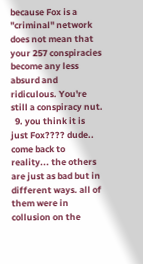because Fox is a "criminal" network does not mean that your 257 conspiracies become any less absurd and ridiculous. You're still a conspiracy nut.
  9. you think it is just Fox???? dude.. come back to reality... the others are just as bad but in different ways. all of them were in collusion on the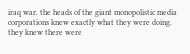iraq war. the heads of the giant monopolistic media corporations knew exactly what they were doing. they knew there were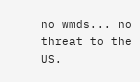no wmds... no threat to the US.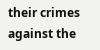their crimes against the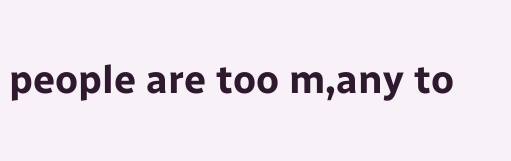people are too m,any to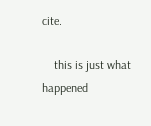cite.

    this is just what happened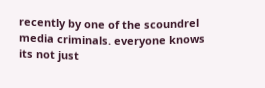recently by one of the scoundrel media criminals. everyone knows its not just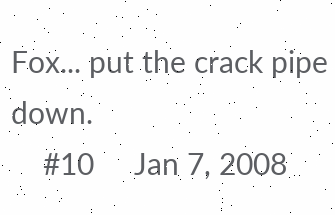Fox... put the crack pipe down.
    #10     Jan 7, 2008